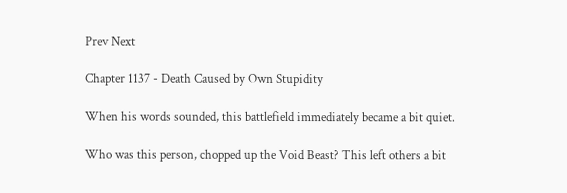Prev Next

Chapter 1137 - Death Caused by Own Stupidity

When his words sounded, this battlefield immediately became a bit quiet.

Who was this person, chopped up the Void Beast? This left others a bit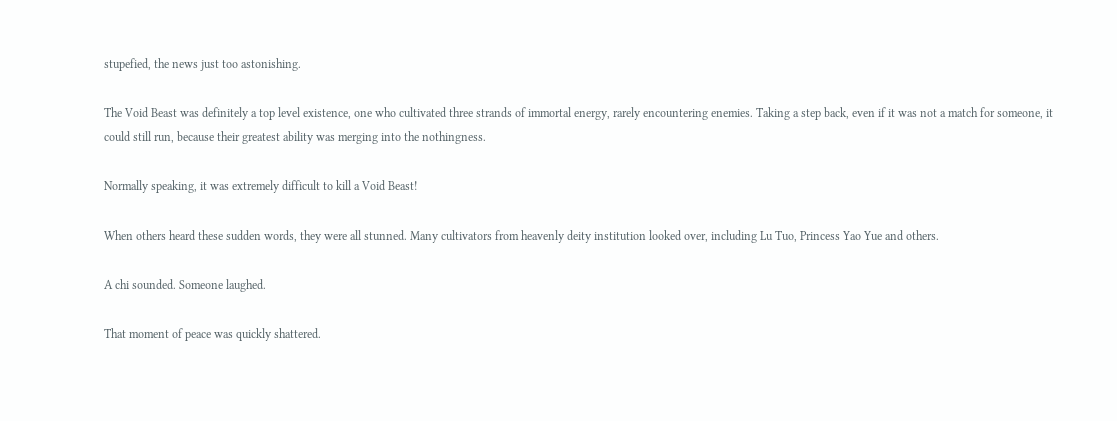stupefied, the news just too astonishing.

The Void Beast was definitely a top level existence, one who cultivated three strands of immortal energy, rarely encountering enemies. Taking a step back, even if it was not a match for someone, it could still run, because their greatest ability was merging into the nothingness.

Normally speaking, it was extremely difficult to kill a Void Beast!

When others heard these sudden words, they were all stunned. Many cultivators from heavenly deity institution looked over, including Lu Tuo, Princess Yao Yue and others.

A chi sounded. Someone laughed.

That moment of peace was quickly shattered.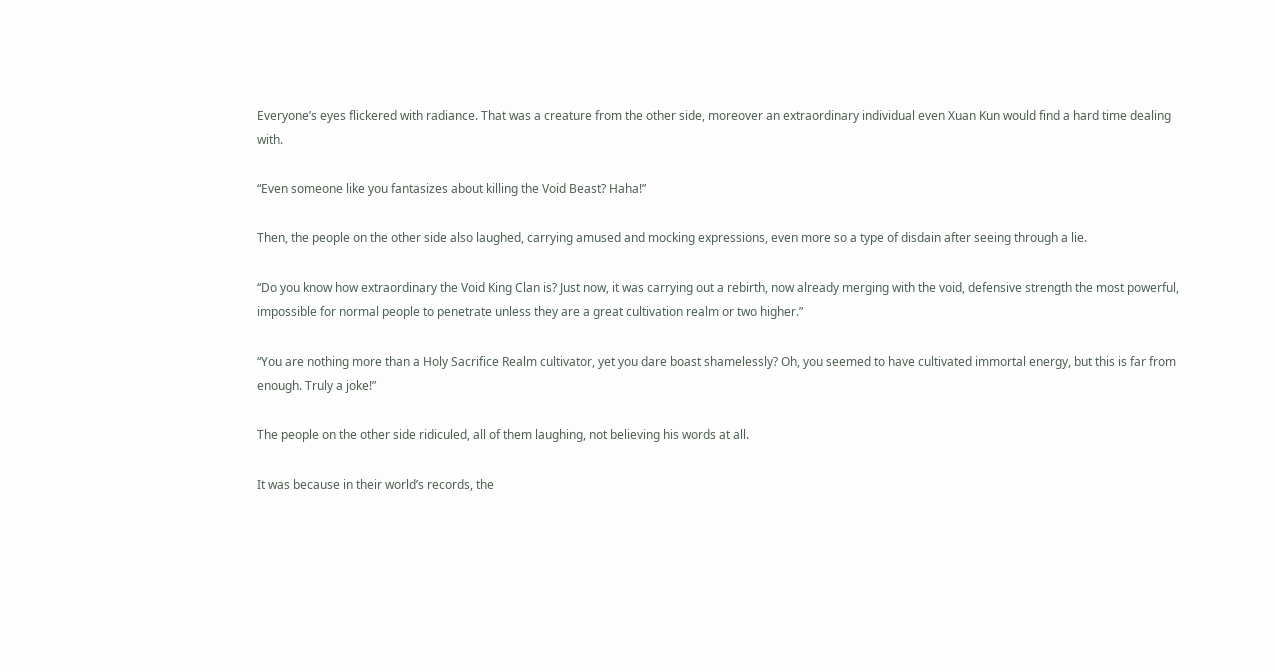Everyone’s eyes flickered with radiance. That was a creature from the other side, moreover an extraordinary individual even Xuan Kun would find a hard time dealing with.

“Even someone like you fantasizes about killing the Void Beast? Haha!”

Then, the people on the other side also laughed, carrying amused and mocking expressions, even more so a type of disdain after seeing through a lie.

“Do you know how extraordinary the Void King Clan is? Just now, it was carrying out a rebirth, now already merging with the void, defensive strength the most powerful, impossible for normal people to penetrate unless they are a great cultivation realm or two higher.”

“You are nothing more than a Holy Sacrifice Realm cultivator, yet you dare boast shamelessly? Oh, you seemed to have cultivated immortal energy, but this is far from enough. Truly a joke!”

The people on the other side ridiculed, all of them laughing, not believing his words at all.

It was because in their world’s records, the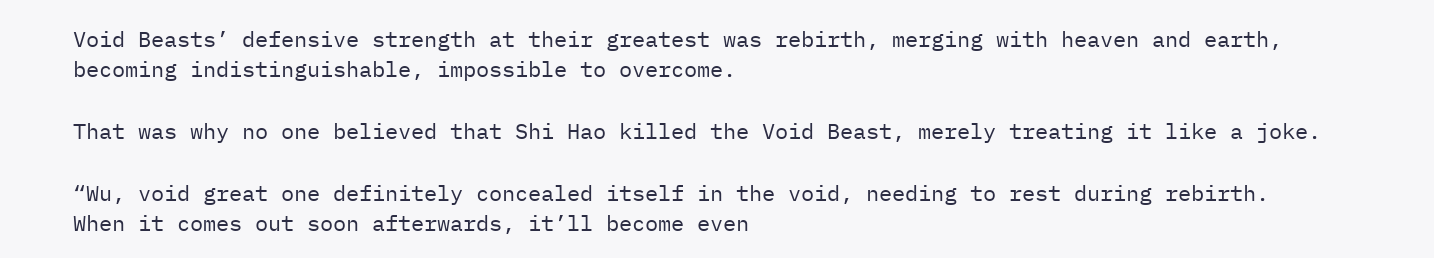Void Beasts’ defensive strength at their greatest was rebirth, merging with heaven and earth, becoming indistinguishable, impossible to overcome.

That was why no one believed that Shi Hao killed the Void Beast, merely treating it like a joke.

“Wu, void great one definitely concealed itself in the void, needing to rest during rebirth. When it comes out soon afterwards, it’ll become even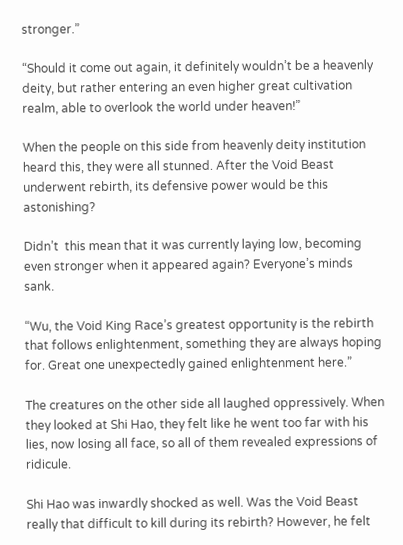stronger.”

“Should it come out again, it definitely wouldn’t be a heavenly deity, but rather entering an even higher great cultivation realm, able to overlook the world under heaven!”

When the people on this side from heavenly deity institution heard this, they were all stunned. After the Void Beast underwent rebirth, its defensive power would be this astonishing?

Didn’t  this mean that it was currently laying low, becoming even stronger when it appeared again? Everyone’s minds sank.

“Wu, the Void King Race’s greatest opportunity is the rebirth that follows enlightenment, something they are always hoping for. Great one unexpectedly gained enlightenment here.”

The creatures on the other side all laughed oppressively. When they looked at Shi Hao, they felt like he went too far with his lies, now losing all face, so all of them revealed expressions of ridicule.

Shi Hao was inwardly shocked as well. Was the Void Beast really that difficult to kill during its rebirth? However, he felt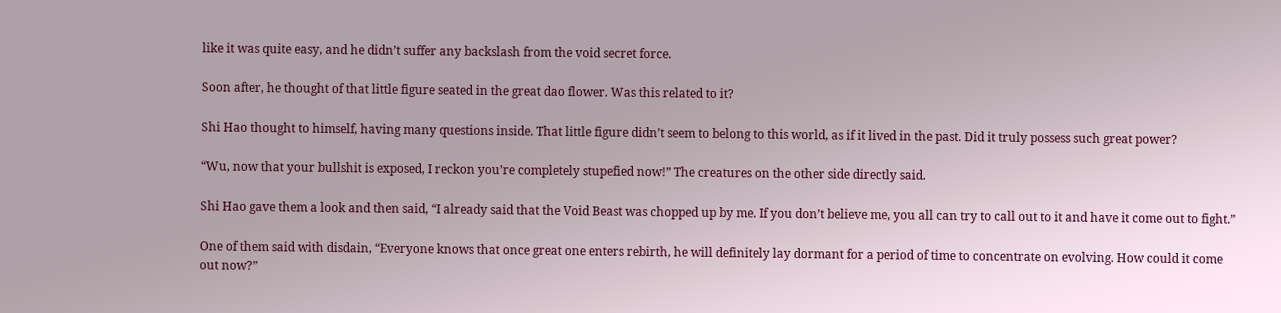like it was quite easy, and he didn’t suffer any backslash from the void secret force.

Soon after, he thought of that little figure seated in the great dao flower. Was this related to it?

Shi Hao thought to himself, having many questions inside. That little figure didn’t seem to belong to this world, as if it lived in the past. Did it truly possess such great power?

“Wu, now that your bullshit is exposed, I reckon you’re completely stupefied now!” The creatures on the other side directly said.

Shi Hao gave them a look and then said, “I already said that the Void Beast was chopped up by me. If you don’t believe me, you all can try to call out to it and have it come out to fight.”

One of them said with disdain, “Everyone knows that once great one enters rebirth, he will definitely lay dormant for a period of time to concentrate on evolving. How could it come out now?”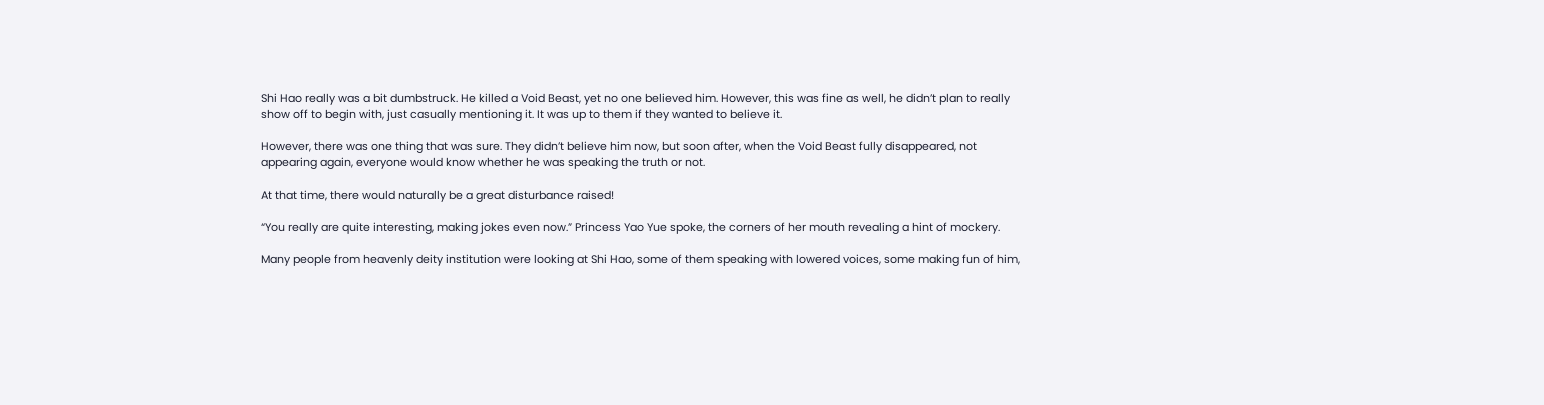Shi Hao really was a bit dumbstruck. He killed a Void Beast, yet no one believed him. However, this was fine as well, he didn’t plan to really show off to begin with, just casually mentioning it. It was up to them if they wanted to believe it.

However, there was one thing that was sure. They didn’t believe him now, but soon after, when the Void Beast fully disappeared, not appearing again, everyone would know whether he was speaking the truth or not.

At that time, there would naturally be a great disturbance raised!

“You really are quite interesting, making jokes even now.” Princess Yao Yue spoke, the corners of her mouth revealing a hint of mockery.

Many people from heavenly deity institution were looking at Shi Hao, some of them speaking with lowered voices, some making fun of him,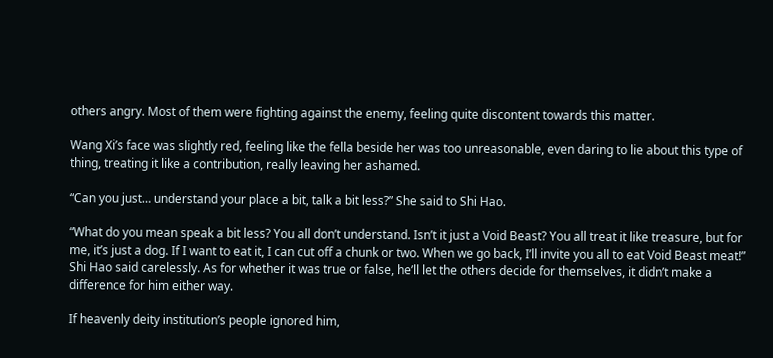others angry. Most of them were fighting against the enemy, feeling quite discontent towards this matter.

Wang Xi’s face was slightly red, feeling like the fella beside her was too unreasonable, even daring to lie about this type of thing, treating it like a contribution, really leaving her ashamed.

“Can you just… understand your place a bit, talk a bit less?” She said to Shi Hao.

“What do you mean speak a bit less? You all don’t understand. Isn’t it just a Void Beast? You all treat it like treasure, but for me, it’s just a dog. If I want to eat it, I can cut off a chunk or two. When we go back, I’ll invite you all to eat Void Beast meat!” Shi Hao said carelessly. As for whether it was true or false, he’ll let the others decide for themselves, it didn’t make a difference for him either way.

If heavenly deity institution’s people ignored him,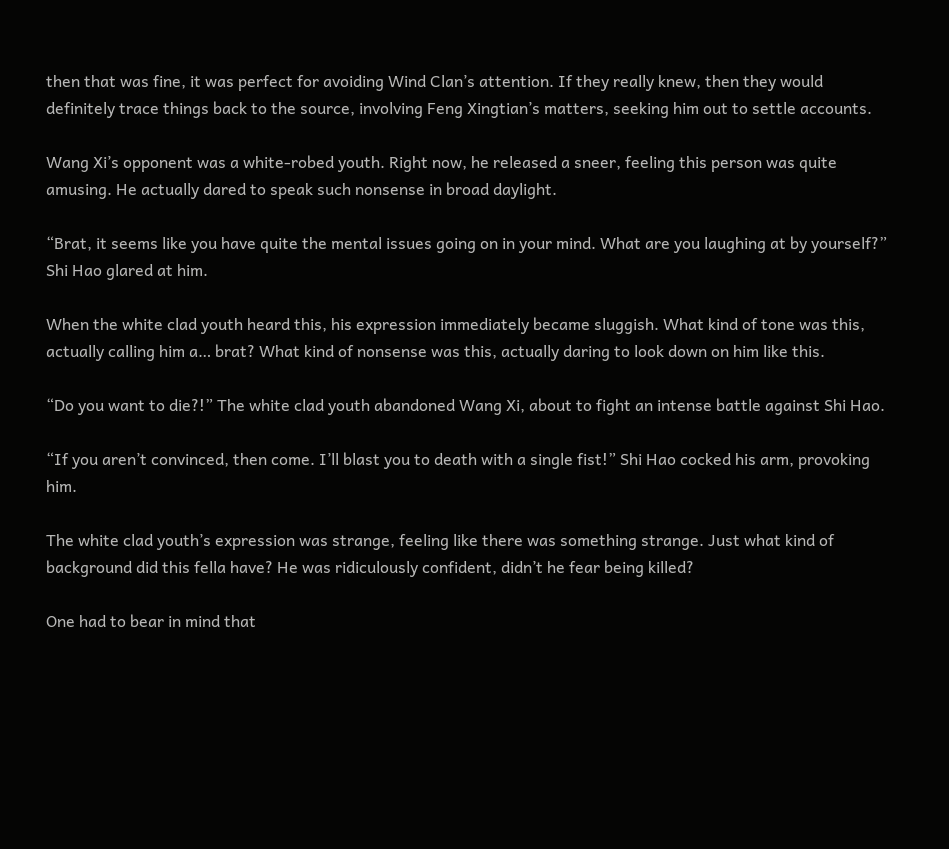then that was fine, it was perfect for avoiding Wind Clan’s attention. If they really knew, then they would definitely trace things back to the source, involving Feng Xingtian’s matters, seeking him out to settle accounts.

Wang Xi’s opponent was a white-robed youth. Right now, he released a sneer, feeling this person was quite amusing. He actually dared to speak such nonsense in broad daylight.

“Brat, it seems like you have quite the mental issues going on in your mind. What are you laughing at by yourself?” Shi Hao glared at him.

When the white clad youth heard this, his expression immediately became sluggish. What kind of tone was this, actually calling him a… brat? What kind of nonsense was this, actually daring to look down on him like this.

“Do you want to die?!” The white clad youth abandoned Wang Xi, about to fight an intense battle against Shi Hao.

“If you aren’t convinced, then come. I’ll blast you to death with a single fist!” Shi Hao cocked his arm, provoking him.

The white clad youth’s expression was strange, feeling like there was something strange. Just what kind of background did this fella have? He was ridiculously confident, didn’t he fear being killed?

One had to bear in mind that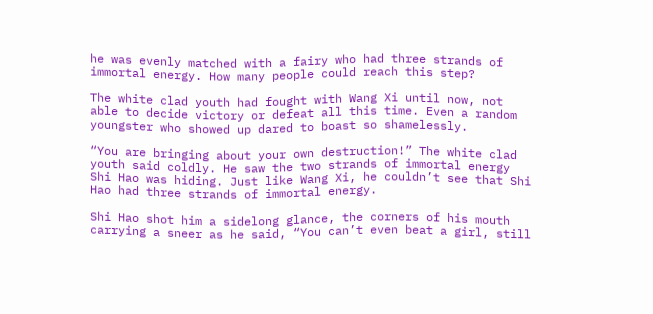he was evenly matched with a fairy who had three strands of immortal energy. How many people could reach this step?

The white clad youth had fought with Wang Xi until now, not able to decide victory or defeat all this time. Even a random youngster who showed up dared to boast so shamelessly.

“You are bringing about your own destruction!” The white clad youth said coldly. He saw the two strands of immortal energy Shi Hao was hiding. Just like Wang Xi, he couldn’t see that Shi Hao had three strands of immortal energy.

Shi Hao shot him a sidelong glance, the corners of his mouth carrying a sneer as he said, “You can’t even beat a girl, still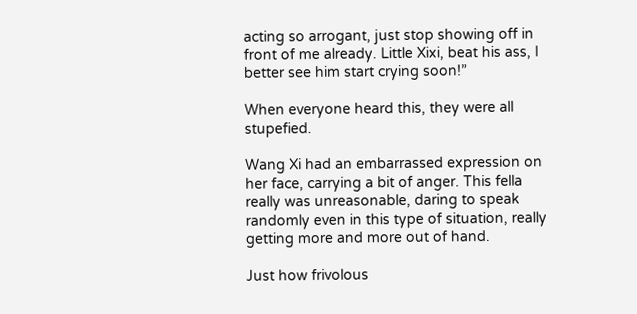acting so arrogant, just stop showing off in front of me already. Little Xixi, beat his ass, I better see him start crying soon!”

When everyone heard this, they were all stupefied.

Wang Xi had an embarrassed expression on her face, carrying a bit of anger. This fella really was unreasonable, daring to speak randomly even in this type of situation, really getting more and more out of hand.

Just how frivolous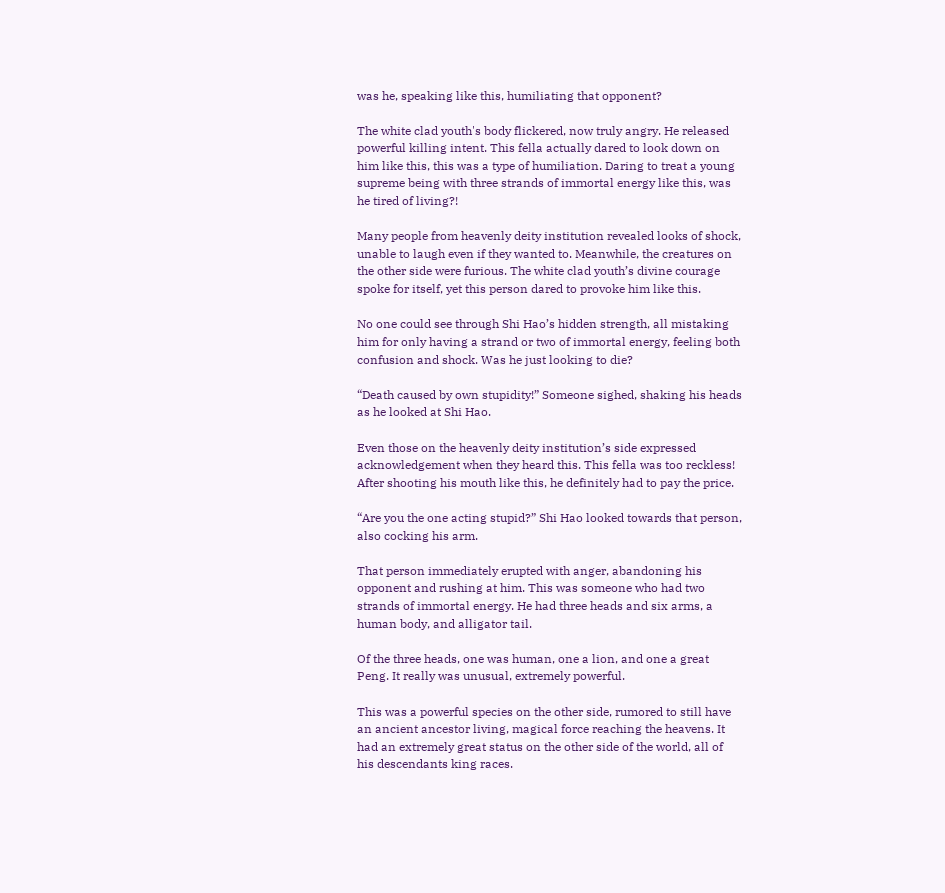was he, speaking like this, humiliating that opponent?

The white clad youth's body flickered, now truly angry. He released powerful killing intent. This fella actually dared to look down on him like this, this was a type of humiliation. Daring to treat a young supreme being with three strands of immortal energy like this, was he tired of living?!

Many people from heavenly deity institution revealed looks of shock, unable to laugh even if they wanted to. Meanwhile, the creatures on the other side were furious. The white clad youth’s divine courage spoke for itself, yet this person dared to provoke him like this.

No one could see through Shi Hao’s hidden strength, all mistaking him for only having a strand or two of immortal energy, feeling both confusion and shock. Was he just looking to die?

“Death caused by own stupidity!” Someone sighed, shaking his heads as he looked at Shi Hao.

Even those on the heavenly deity institution’s side expressed acknowledgement when they heard this. This fella was too reckless! After shooting his mouth like this, he definitely had to pay the price.

“Are you the one acting stupid?” Shi Hao looked towards that person, also cocking his arm.

That person immediately erupted with anger, abandoning his opponent and rushing at him. This was someone who had two strands of immortal energy. He had three heads and six arms, a human body, and alligator tail.

Of the three heads, one was human, one a lion, and one a great Peng. It really was unusual, extremely powerful.

This was a powerful species on the other side, rumored to still have an ancient ancestor living, magical force reaching the heavens. It had an extremely great status on the other side of the world, all of his descendants king races.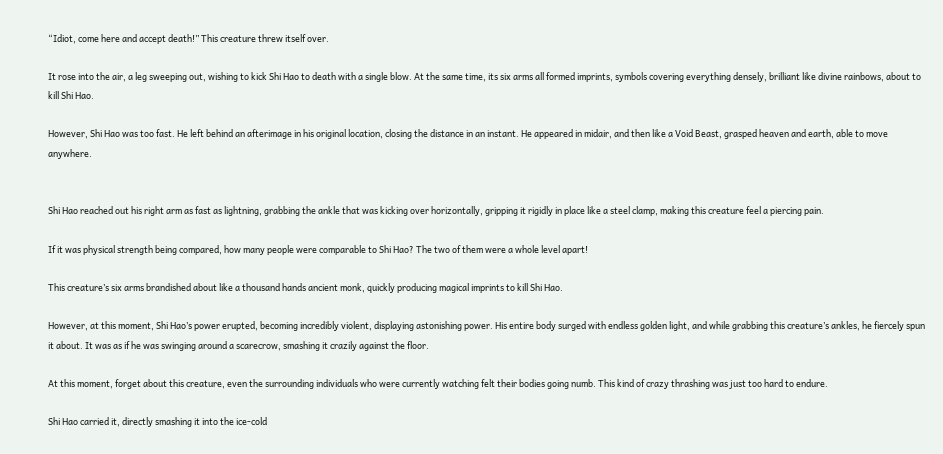“Idiot, come here and accept death!” This creature threw itself over.

It rose into the air, a leg sweeping out, wishing to kick Shi Hao to death with a single blow. At the same time, its six arms all formed imprints, symbols covering everything densely, brilliant like divine rainbows, about to kill Shi Hao.

However, Shi Hao was too fast. He left behind an afterimage in his original location, closing the distance in an instant. He appeared in midair, and then like a Void Beast, grasped heaven and earth, able to move anywhere.


Shi Hao reached out his right arm as fast as lightning, grabbing the ankle that was kicking over horizontally, gripping it rigidly in place like a steel clamp, making this creature feel a piercing pain.

If it was physical strength being compared, how many people were comparable to Shi Hao? The two of them were a whole level apart!

This creature’s six arms brandished about like a thousand hands ancient monk, quickly producing magical imprints to kill Shi Hao.

However, at this moment, Shi Hao’s power erupted, becoming incredibly violent, displaying astonishing power. His entire body surged with endless golden light, and while grabbing this creature’s ankles, he fiercely spun it about. It was as if he was swinging around a scarecrow, smashing it crazily against the floor.

At this moment, forget about this creature, even the surrounding individuals who were currently watching felt their bodies going numb. This kind of crazy thrashing was just too hard to endure.

Shi Hao carried it, directly smashing it into the ice-cold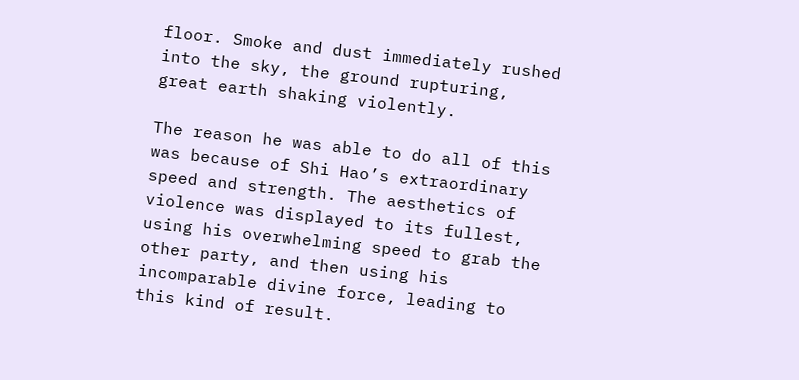floor. Smoke and dust immediately rushed into the sky, the ground rupturing, great earth shaking violently.

The reason he was able to do all of this was because of Shi Hao’s extraordinary speed and strength. The aesthetics of violence was displayed to its fullest, using his overwhelming speed to grab the other party, and then using his incomparable divine force, leading to this kind of result.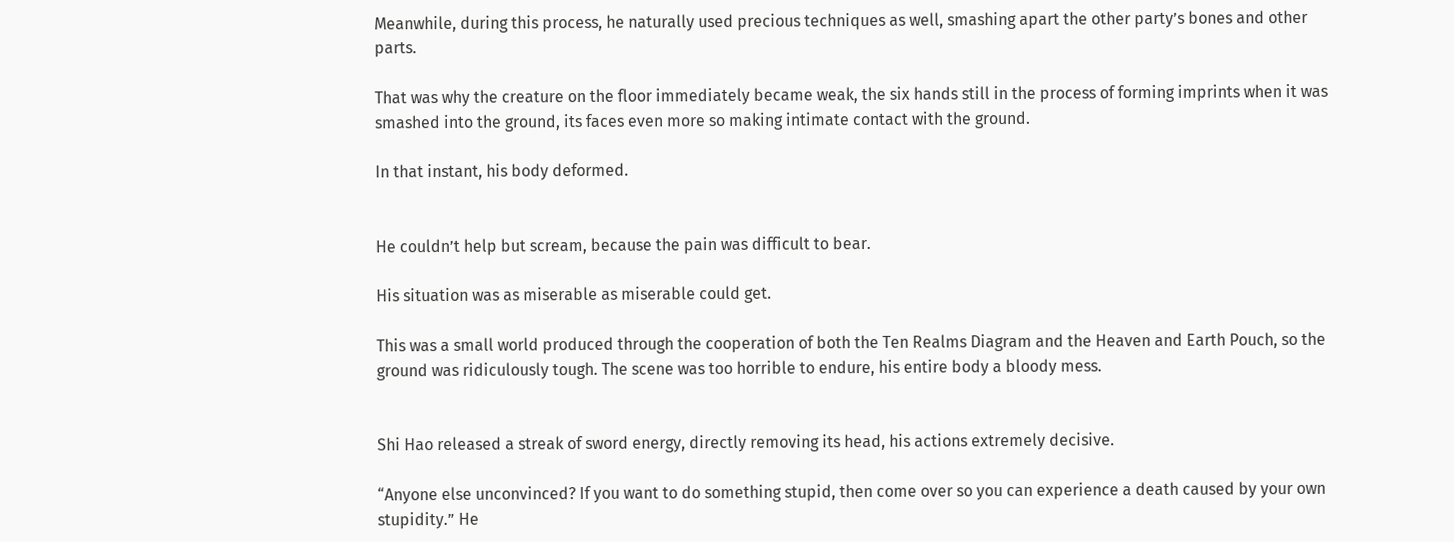Meanwhile, during this process, he naturally used precious techniques as well, smashing apart the other party’s bones and other parts.

That was why the creature on the floor immediately became weak, the six hands still in the process of forming imprints when it was smashed into the ground, its faces even more so making intimate contact with the ground.

In that instant, his body deformed.


He couldn’t help but scream, because the pain was difficult to bear.

His situation was as miserable as miserable could get.

This was a small world produced through the cooperation of both the Ten Realms Diagram and the Heaven and Earth Pouch, so the ground was ridiculously tough. The scene was too horrible to endure, his entire body a bloody mess.


Shi Hao released a streak of sword energy, directly removing its head, his actions extremely decisive.

“Anyone else unconvinced? If you want to do something stupid, then come over so you can experience a death caused by your own stupidity.” He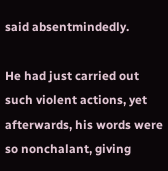said absentmindedly.

He had just carried out such violent actions, yet afterwards, his words were so nonchalant, giving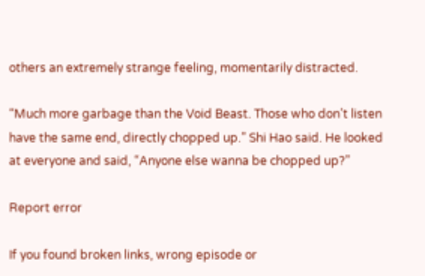others an extremely strange feeling, momentarily distracted.

“Much more garbage than the Void Beast. Those who don’t listen have the same end, directly chopped up.” Shi Hao said. He looked at everyone and said, “Anyone else wanna be chopped up?”

Report error

If you found broken links, wrong episode or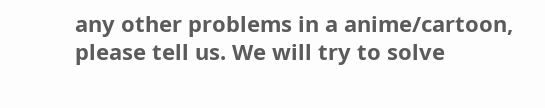any other problems in a anime/cartoon, please tell us. We will try to solve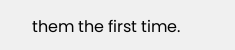them the first time.